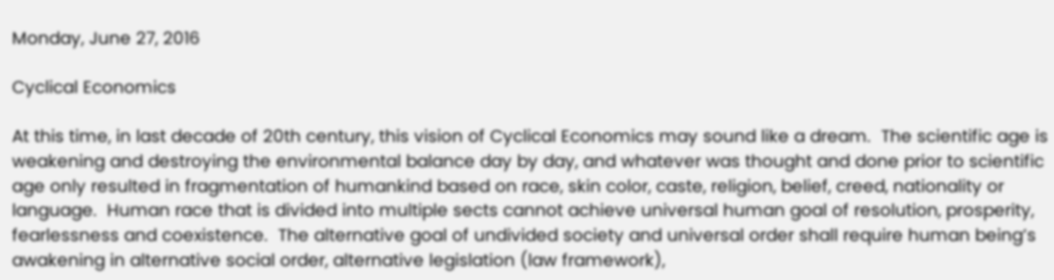Monday, June 27, 2016

Cyclical Economics

At this time, in last decade of 20th century, this vision of Cyclical Economics may sound like a dream.  The scientific age is weakening and destroying the environmental balance day by day, and whatever was thought and done prior to scientific age only resulted in fragmentation of humankind based on race, skin color, caste, religion, belief, creed, nationality or language.  Human race that is divided into multiple sects cannot achieve universal human goal of resolution, prosperity, fearlessness and coexistence.  The alternative goal of undivided society and universal order shall require human being’s awakening in alternative social order, alternative legislation (law framework),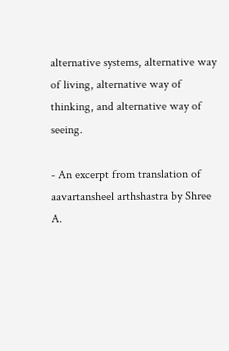alternative systems, alternative way of living, alternative way of thinking, and alternative way of seeing.

- An excerpt from translation of aavartansheel arthshastra by Shree A.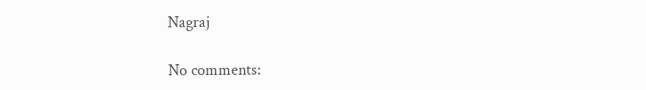Nagraj

No comments: